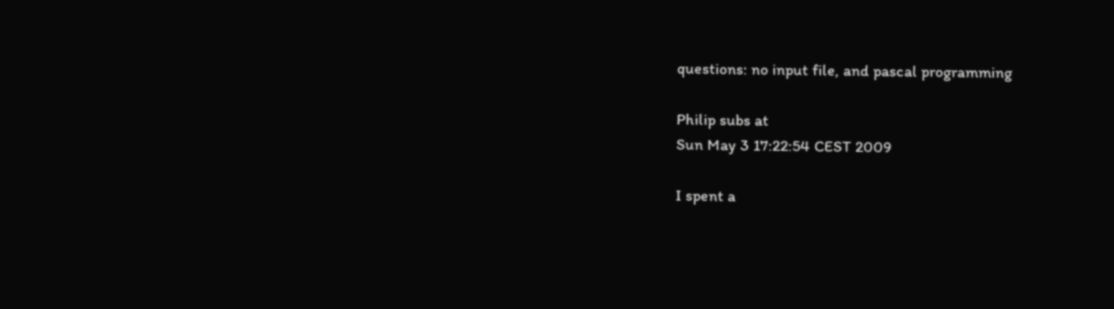questions: no input file, and pascal programming

Philip subs at
Sun May 3 17:22:54 CEST 2009

I spent a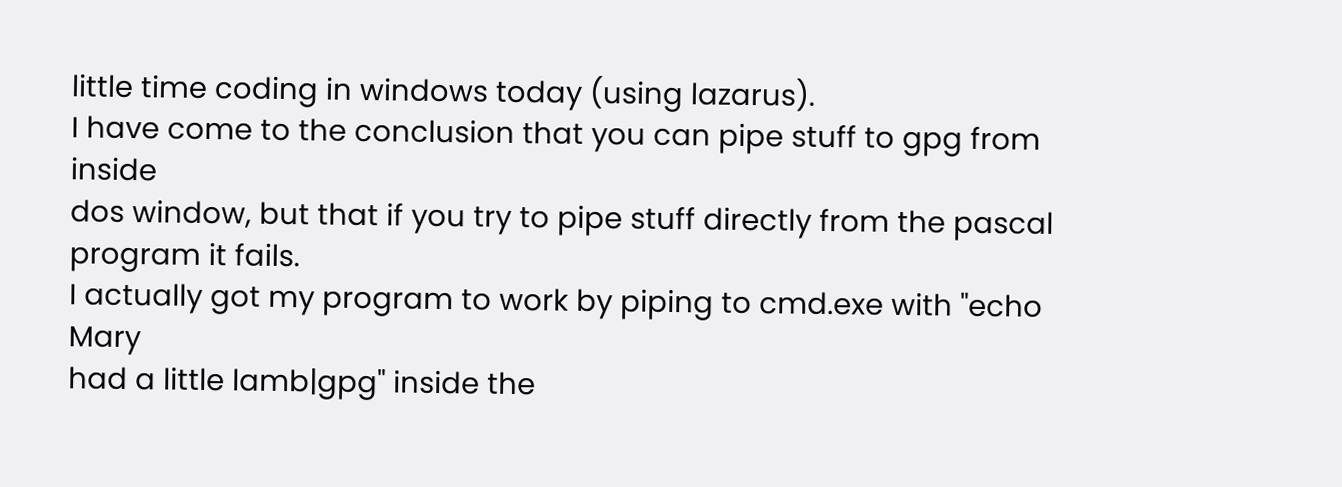little time coding in windows today (using lazarus).
I have come to the conclusion that you can pipe stuff to gpg from inside
dos window, but that if you try to pipe stuff directly from the pascal
program it fails.
I actually got my program to work by piping to cmd.exe with "echo Mary
had a little lamb|gpg" inside the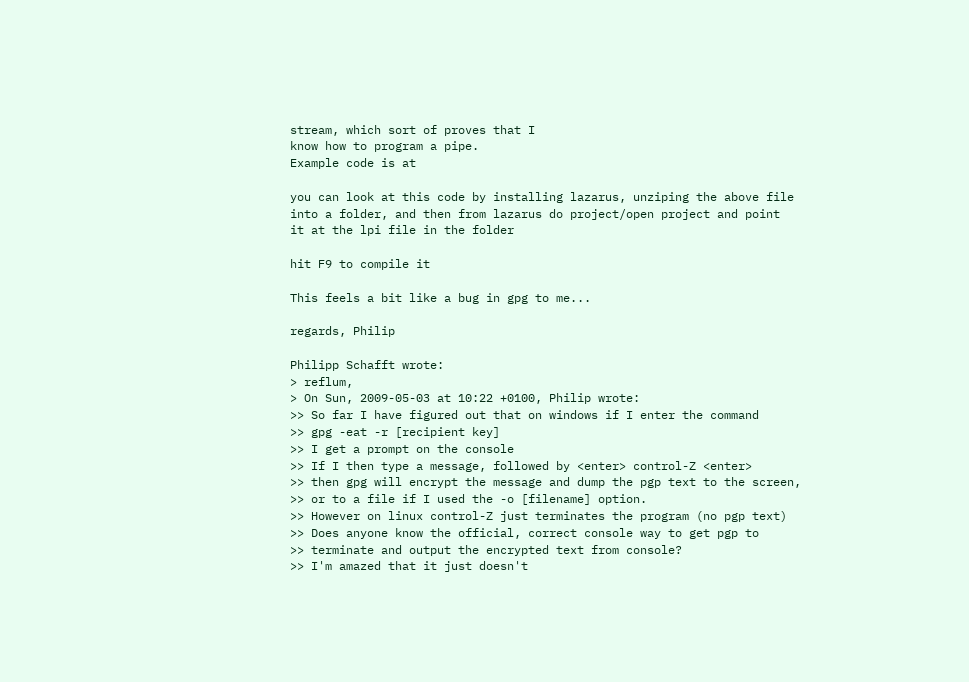stream, which sort of proves that I
know how to program a pipe.
Example code is at

you can look at this code by installing lazarus, unziping the above file
into a folder, and then from lazarus do project/open project and point
it at the lpi file in the folder

hit F9 to compile it

This feels a bit like a bug in gpg to me...

regards, Philip

Philipp Schafft wrote:
> reflum,
> On Sun, 2009-05-03 at 10:22 +0100, Philip wrote:
>> So far I have figured out that on windows if I enter the command
>> gpg -eat -r [recipient key]
>> I get a prompt on the console
>> If I then type a message, followed by <enter> control-Z <enter>
>> then gpg will encrypt the message and dump the pgp text to the screen,
>> or to a file if I used the -o [filename] option.
>> However on linux control-Z just terminates the program (no pgp text)
>> Does anyone know the official, correct console way to get pgp to
>> terminate and output the encrypted text from console?
>> I'm amazed that it just doesn't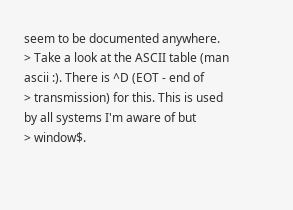seem to be documented anywhere.
> Take a look at the ASCII table (man ascii :). There is ^D (EOT - end of
> transmission) for this. This is used by all systems I'm aware of but
> window$.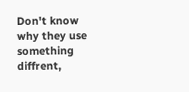Don't know why they use something diffrent,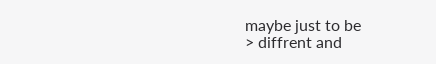maybe just to be
> diffrent and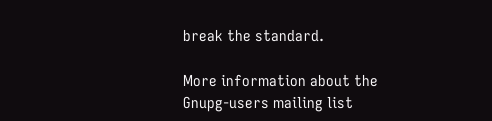break the standard.

More information about the Gnupg-users mailing list